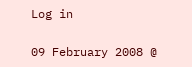Log in

09 February 2008 @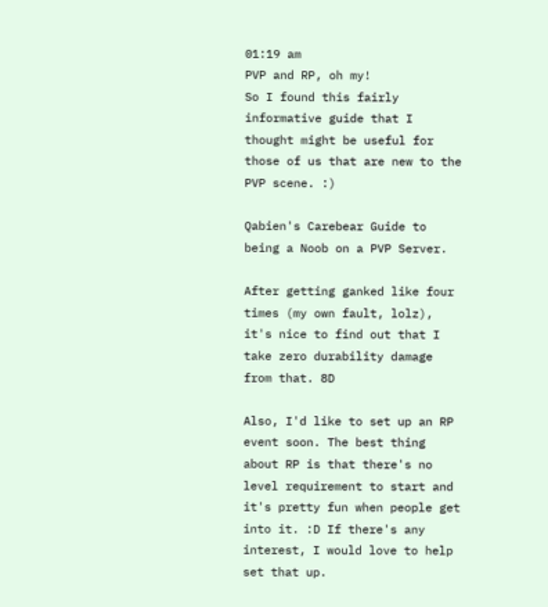01:19 am
PVP and RP, oh my!
So I found this fairly informative guide that I thought might be useful for those of us that are new to the PVP scene. :)

Qabien's Carebear Guide to being a Noob on a PVP Server.

After getting ganked like four times (my own fault, lolz), it's nice to find out that I take zero durability damage from that. 8D

Also, I'd like to set up an RP event soon. The best thing about RP is that there's no level requirement to start and it's pretty fun when people get into it. :D If there's any interest, I would love to help set that up.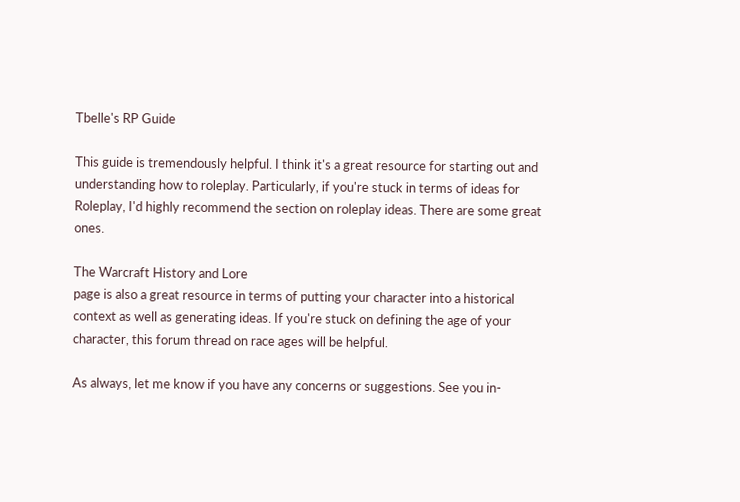Tbelle's RP Guide

This guide is tremendously helpful. I think it's a great resource for starting out and understanding how to roleplay. Particularly, if you're stuck in terms of ideas for Roleplay, I'd highly recommend the section on roleplay ideas. There are some great ones.

The Warcraft History and Lore
page is also a great resource in terms of putting your character into a historical context as well as generating ideas. If you're stuck on defining the age of your character, this forum thread on race ages will be helpful.

As always, let me know if you have any concerns or suggestions. See you in-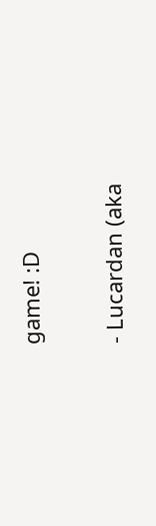game! :D

- Lucardan (aka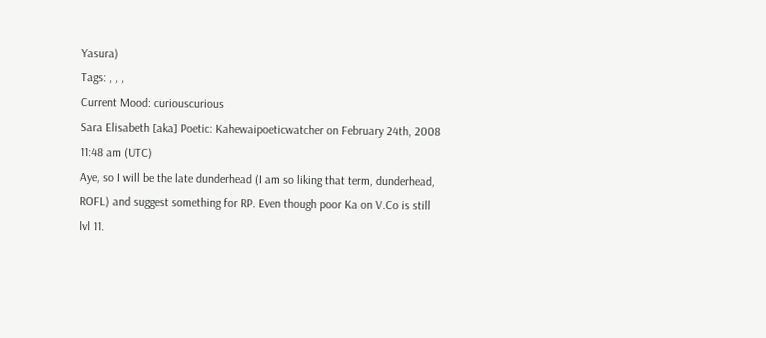Yasura)
Tags: , , ,
Current Mood: curiouscurious
Sara Elisabeth [aka] Poetic: Kahewaipoeticwatcher on February 24th, 2008 11:48 am (UTC)
Aye, so I will be the late dunderhead (I am so liking that term, dunderhead, ROFL) and suggest something for RP. Even though poor Ka on V.Co is still lvl 11.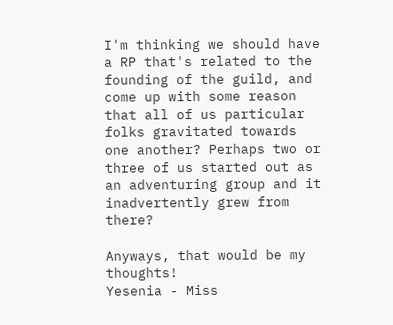I'm thinking we should have a RP that's related to the founding of the guild, and come up with some reason that all of us particular folks gravitated towards one another? Perhaps two or three of us started out as an adventuring group and it inadvertently grew from there?

Anyways, that would be my thoughts!
Yesenia - Miss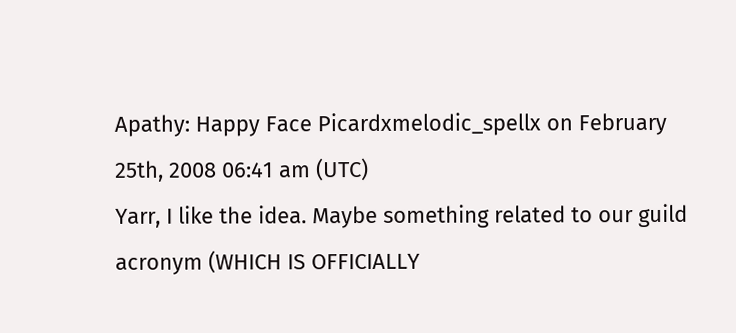Apathy: Happy Face Picardxmelodic_spellx on February 25th, 2008 06:41 am (UTC)
Yarr, I like the idea. Maybe something related to our guild acronym (WHICH IS OFFICIALLY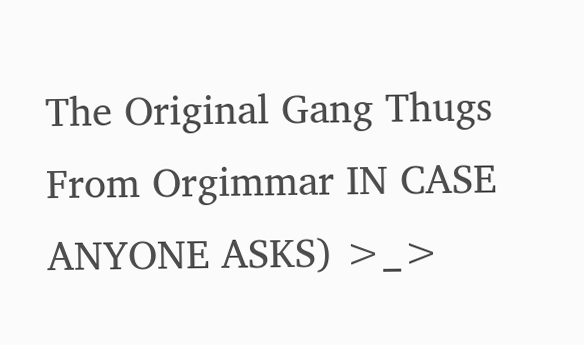The Original Gang Thugs From Orgimmar IN CASE ANYONE ASKS) >_>